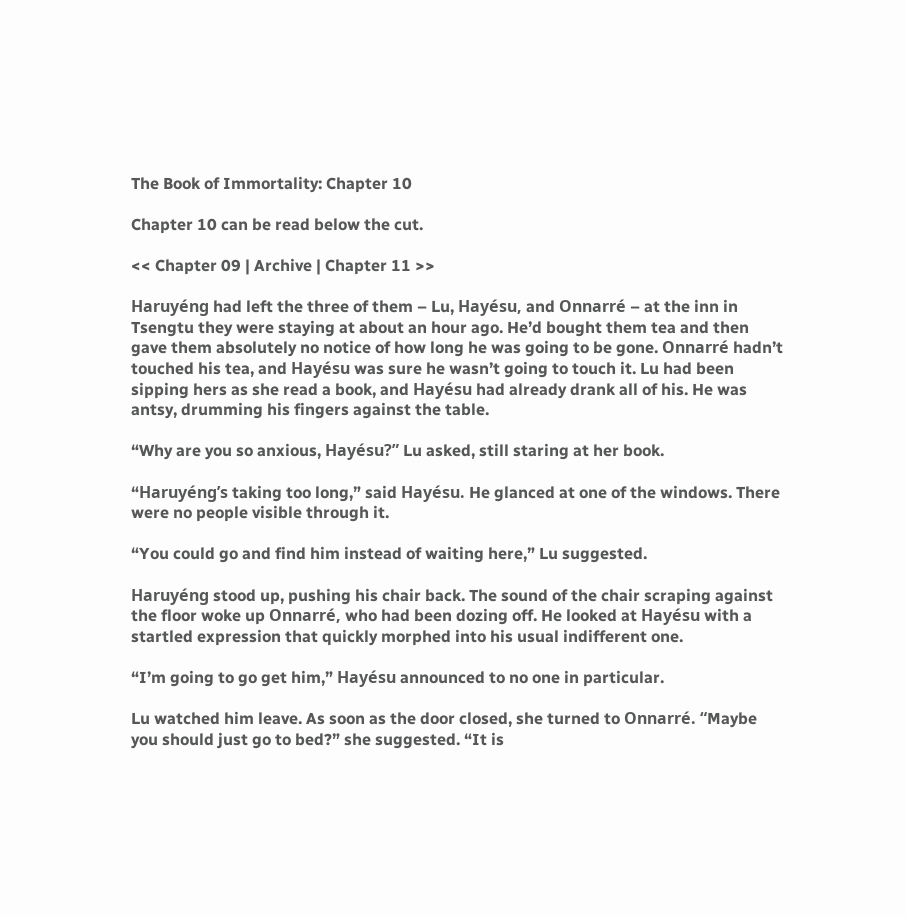The Book of Immortality: Chapter 10

Chapter 10 can be read below the cut.

<< Chapter 09 | Archive | Chapter 11 >>

Haruyéng had left the three of them – Lu, Hayésu, and Onnarré – at the inn in Tsengtu they were staying at about an hour ago. He’d bought them tea and then gave them absolutely no notice of how long he was going to be gone. Onnarré hadn’t touched his tea, and Hayésu was sure he wasn’t going to touch it. Lu had been sipping hers as she read a book, and Hayésu had already drank all of his. He was antsy, drumming his fingers against the table.

“Why are you so anxious, Hayésu?” Lu asked, still staring at her book.

“Haruyéng’s taking too long,” said Hayésu. He glanced at one of the windows. There were no people visible through it.

“You could go and find him instead of waiting here,” Lu suggested.

Haruyéng stood up, pushing his chair back. The sound of the chair scraping against the floor woke up Onnarré, who had been dozing off. He looked at Hayésu with a startled expression that quickly morphed into his usual indifferent one.

“I’m going to go get him,” Hayésu announced to no one in particular.

Lu watched him leave. As soon as the door closed, she turned to Onnarré. “Maybe you should just go to bed?” she suggested. “It is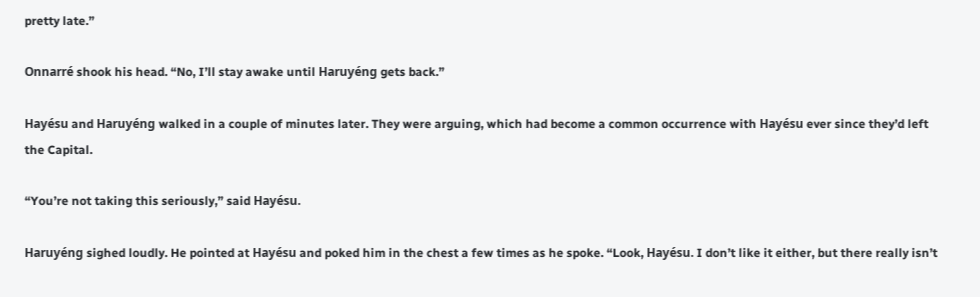pretty late.”

Onnarré shook his head. “No, I’ll stay awake until Haruyéng gets back.”

Hayésu and Haruyéng walked in a couple of minutes later. They were arguing, which had become a common occurrence with Hayésu ever since they’d left the Capital.

“You’re not taking this seriously,” said Hayésu.

Haruyéng sighed loudly. He pointed at Hayésu and poked him in the chest a few times as he spoke. “Look, Hayésu. I don’t like it either, but there really isn’t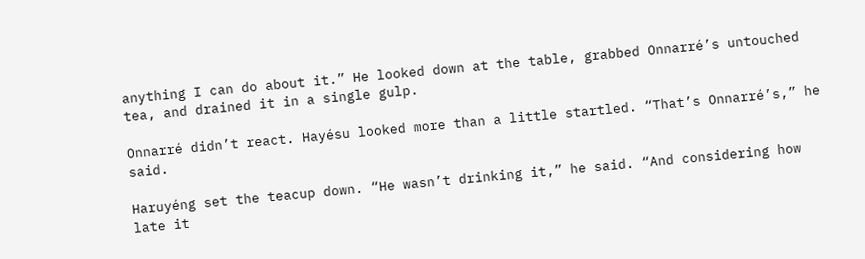anything I can do about it.” He looked down at the table, grabbed Onnarré’s untouched tea, and drained it in a single gulp.

Onnarré didn’t react. Hayésu looked more than a little startled. “That’s Onnarré’s,” he said.

Haruyéng set the teacup down. “He wasn’t drinking it,” he said. “And considering how late it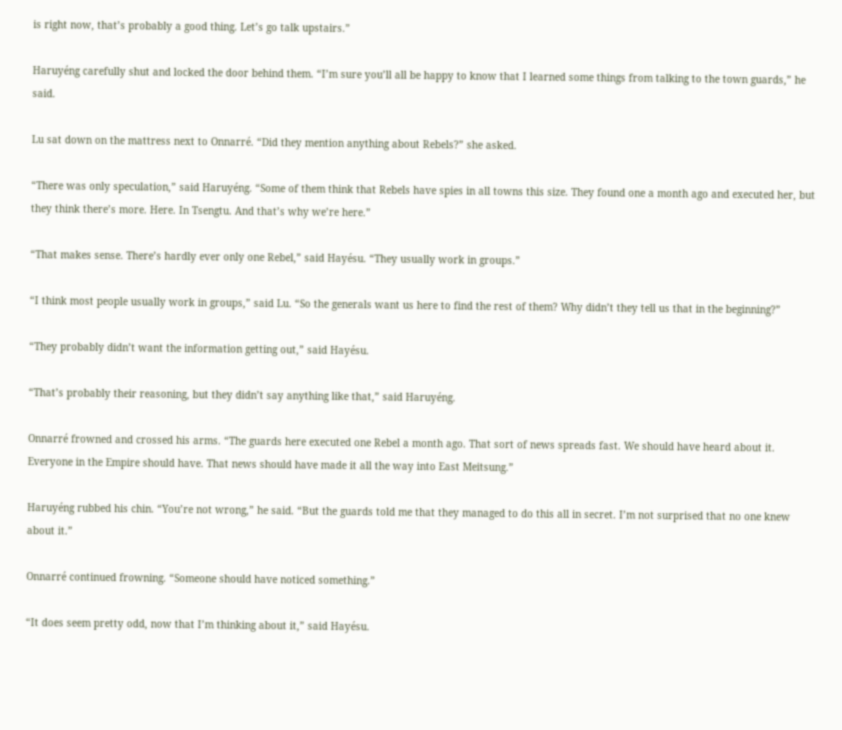is right now, that’s probably a good thing. Let’s go talk upstairs.”

Haruyéng carefully shut and locked the door behind them. “I’m sure you’ll all be happy to know that I learned some things from talking to the town guards,” he said.

Lu sat down on the mattress next to Onnarré. “Did they mention anything about Rebels?” she asked.

“There was only speculation,” said Haruyéng. “Some of them think that Rebels have spies in all towns this size. They found one a month ago and executed her, but they think there’s more. Here. In Tsengtu. And that’s why we’re here.”

“That makes sense. There’s hardly ever only one Rebel,” said Hayésu. “They usually work in groups.”

“I think most people usually work in groups,” said Lu. “So the generals want us here to find the rest of them? Why didn’t they tell us that in the beginning?”

“They probably didn’t want the information getting out,” said Hayésu.

“That’s probably their reasoning, but they didn’t say anything like that,” said Haruyéng.

Onnarré frowned and crossed his arms. “The guards here executed one Rebel a month ago. That sort of news spreads fast. We should have heard about it. Everyone in the Empire should have. That news should have made it all the way into East Meitsung.”

Haruyéng rubbed his chin. “You’re not wrong,” he said. “But the guards told me that they managed to do this all in secret. I’m not surprised that no one knew about it.”

Onnarré continued frowning. “Someone should have noticed something.”

“It does seem pretty odd, now that I’m thinking about it,” said Hayésu.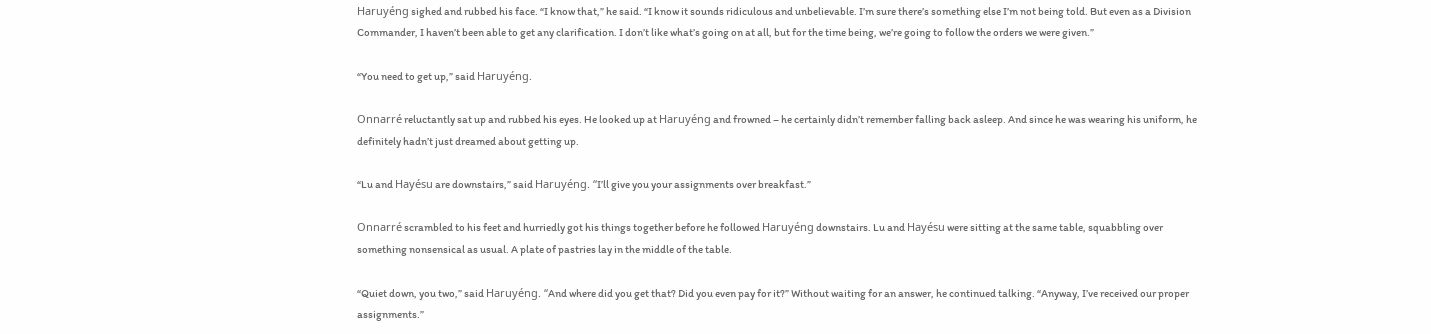Haruyéng sighed and rubbed his face. “I know that,” he said. “I know it sounds ridiculous and unbelievable. I’m sure there’s something else I’m not being told. But even as a Division Commander, I haven’t been able to get any clarification. I don’t like what’s going on at all, but for the time being, we’re going to follow the orders we were given.”

“You need to get up,” said Haruyéng.

Onnarré reluctantly sat up and rubbed his eyes. He looked up at Haruyéng and frowned – he certainly didn’t remember falling back asleep. And since he was wearing his uniform, he definitely hadn’t just dreamed about getting up.

“Lu and Hayésu are downstairs,” said Haruyéng. “I’ll give you your assignments over breakfast.”

Onnarré scrambled to his feet and hurriedly got his things together before he followed Haruyéng downstairs. Lu and Hayésu were sitting at the same table, squabbling over something nonsensical as usual. A plate of pastries lay in the middle of the table.

“Quiet down, you two,” said Haruyéng. “And where did you get that? Did you even pay for it?” Without waiting for an answer, he continued talking. “Anyway, I’ve received our proper assignments.”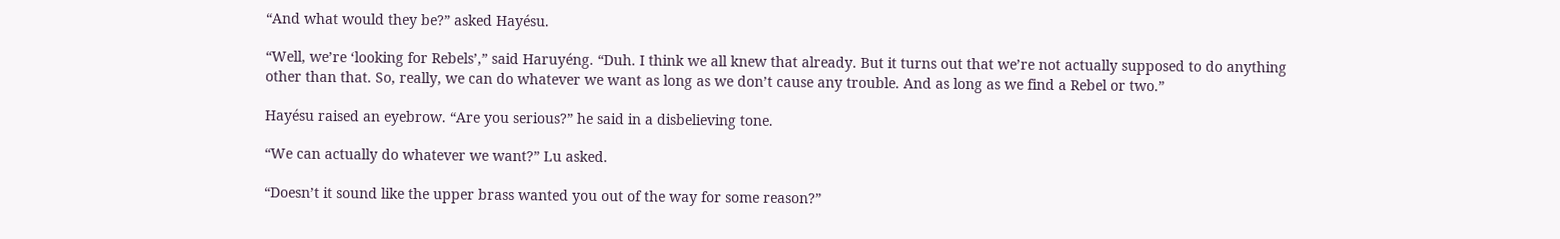“And what would they be?” asked Hayésu.

“Well, we’re ‘looking for Rebels’,” said Haruyéng. “Duh. I think we all knew that already. But it turns out that we’re not actually supposed to do anything other than that. So, really, we can do whatever we want as long as we don’t cause any trouble. And as long as we find a Rebel or two.”

Hayésu raised an eyebrow. “Are you serious?” he said in a disbelieving tone.

“We can actually do whatever we want?” Lu asked.

“Doesn’t it sound like the upper brass wanted you out of the way for some reason?”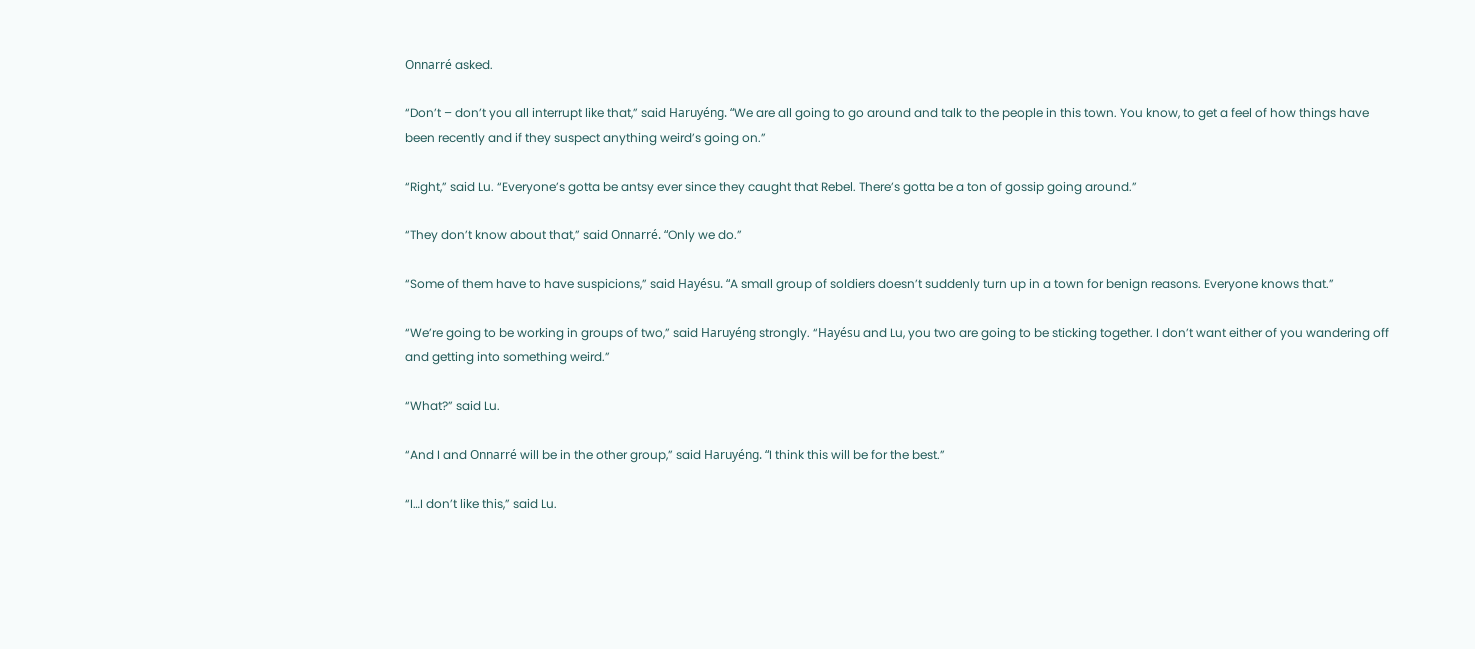Onnarré asked.

“Don’t – don’t you all interrupt like that,” said Haruyéng. “We are all going to go around and talk to the people in this town. You know, to get a feel of how things have been recently and if they suspect anything weird’s going on.”

“Right,” said Lu. “Everyone’s gotta be antsy ever since they caught that Rebel. There’s gotta be a ton of gossip going around.”

“They don’t know about that,” said Onnarré. “Only we do.”

“Some of them have to have suspicions,” said Hayésu. “A small group of soldiers doesn’t suddenly turn up in a town for benign reasons. Everyone knows that.”

“We’re going to be working in groups of two,” said Haruyéng strongly. “Hayésu and Lu, you two are going to be sticking together. I don’t want either of you wandering off and getting into something weird.”

“What?” said Lu.

“And I and Onnarré will be in the other group,” said Haruyéng. “I think this will be for the best.”

“I…I don’t like this,” said Lu.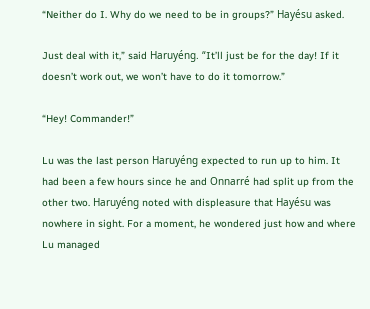“Neither do I. Why do we need to be in groups?” Hayésu asked.

Just deal with it,” said Haruyéng. “It’ll just be for the day! If it doesn’t work out, we won’t have to do it tomorrow.”

“Hey! Commander!”

Lu was the last person Haruyéng expected to run up to him. It had been a few hours since he and Onnarré had split up from the other two. Haruyéng noted with displeasure that Hayésu was nowhere in sight. For a moment, he wondered just how and where Lu managed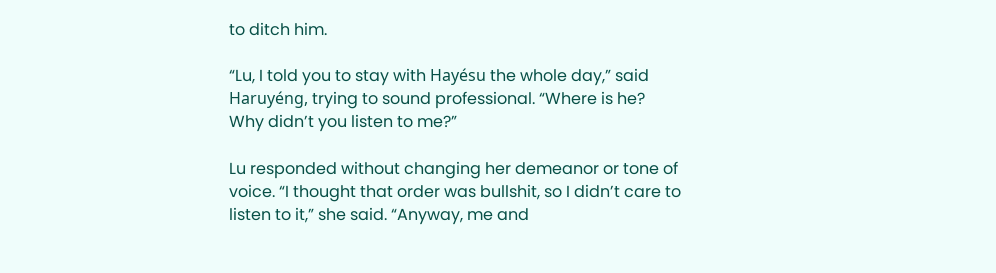to ditch him.

“Lu, I told you to stay with Hayésu the whole day,” said Haruyéng, trying to sound professional. “Where is he? Why didn’t you listen to me?”

Lu responded without changing her demeanor or tone of voice. “I thought that order was bullshit, so I didn’t care to listen to it,” she said. “Anyway, me and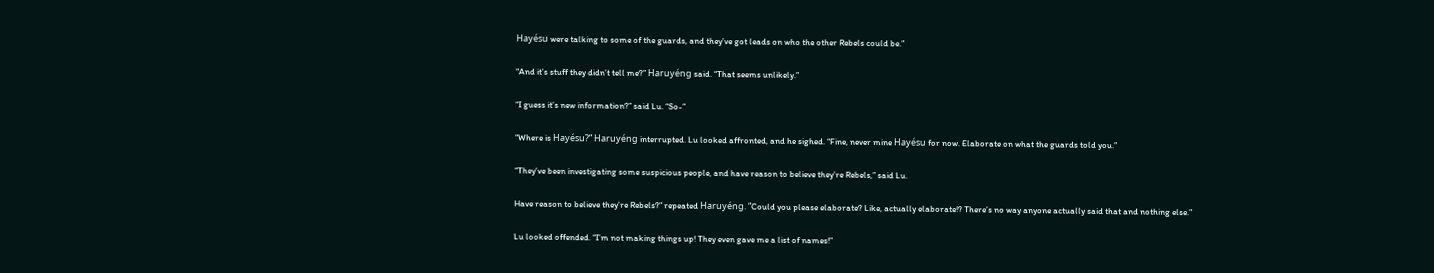Hayésu were talking to some of the guards, and they’ve got leads on who the other Rebels could be.”

“And it’s stuff they didn’t tell me?” Haruyéng said. “That seems unlikely.”

“I guess it’s new information?” said Lu. “So-”

“Where is Hayésu?” Haruyéng interrupted. Lu looked affronted, and he sighed. “Fine, never mine Hayésu for now. Elaborate on what the guards told you.”

“They’ve been investigating some suspicious people, and have reason to believe they’re Rebels,” said Lu.

Have reason to believe they’re Rebels?” repeated Haruyéng. “Could you please elaborate? Like, actually elaborate!? There’s no way anyone actually said that and nothing else.”

Lu looked offended. “I’m not making things up! They even gave me a list of names!”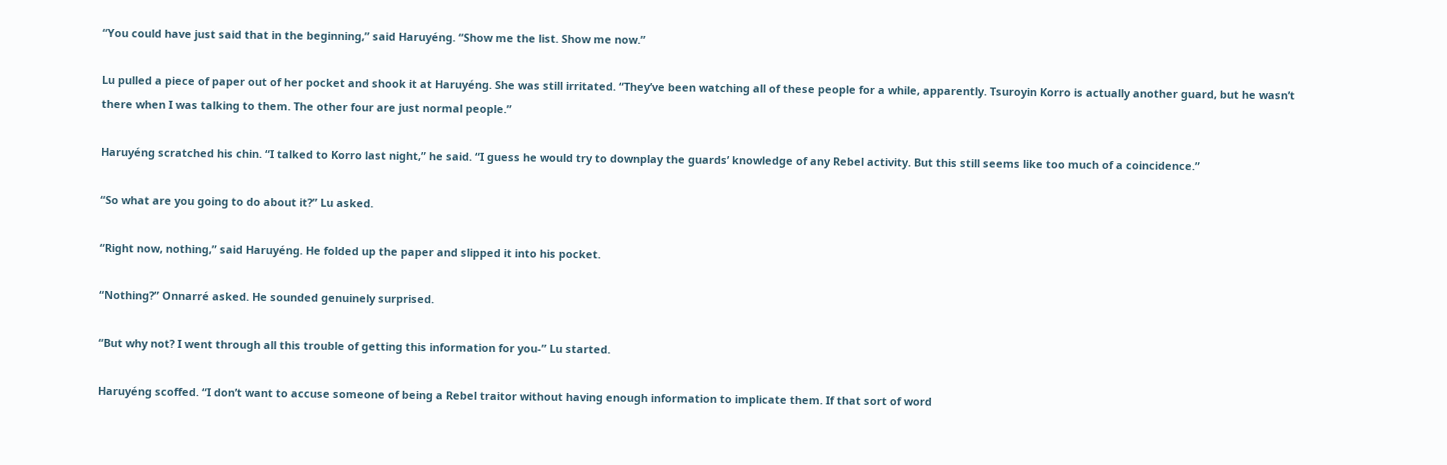“You could have just said that in the beginning,” said Haruyéng. “Show me the list. Show me now.”

Lu pulled a piece of paper out of her pocket and shook it at Haruyéng. She was still irritated. “They’ve been watching all of these people for a while, apparently. Tsuroyin Korro is actually another guard, but he wasn’t there when I was talking to them. The other four are just normal people.”

Haruyéng scratched his chin. “I talked to Korro last night,” he said. “I guess he would try to downplay the guards’ knowledge of any Rebel activity. But this still seems like too much of a coincidence.”

“So what are you going to do about it?” Lu asked.

“Right now, nothing,” said Haruyéng. He folded up the paper and slipped it into his pocket.

“Nothing?” Onnarré asked. He sounded genuinely surprised.

“But why not? I went through all this trouble of getting this information for you-” Lu started.

Haruyéng scoffed. “I don’t want to accuse someone of being a Rebel traitor without having enough information to implicate them. If that sort of word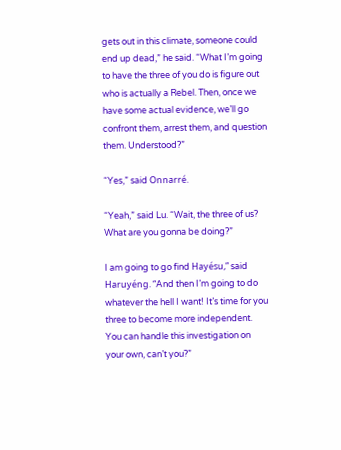gets out in this climate, someone could end up dead,” he said. “What I’m going to have the three of you do is figure out who is actually a Rebel. Then, once we have some actual evidence, we’ll go confront them, arrest them, and question them. Understood?”

“Yes,” said Onnarré.

“Yeah,” said Lu. “Wait, the three of us? What are you gonna be doing?”

I am going to go find Hayésu,” said Haruyéng. “And then I’m going to do whatever the hell I want! It’s time for you three to become more independent. You can handle this investigation on your own, can’t you?”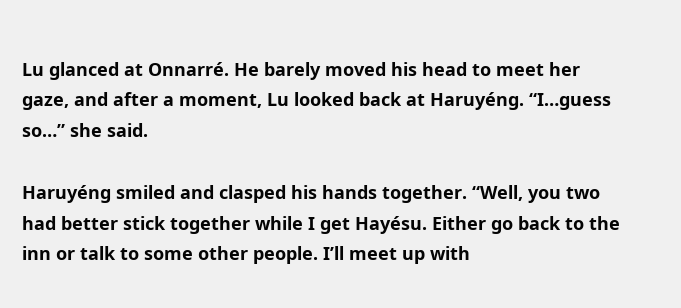Lu glanced at Onnarré. He barely moved his head to meet her gaze, and after a moment, Lu looked back at Haruyéng. “I…guess so…” she said.

Haruyéng smiled and clasped his hands together. “Well, you two had better stick together while I get Hayésu. Either go back to the inn or talk to some other people. I’ll meet up with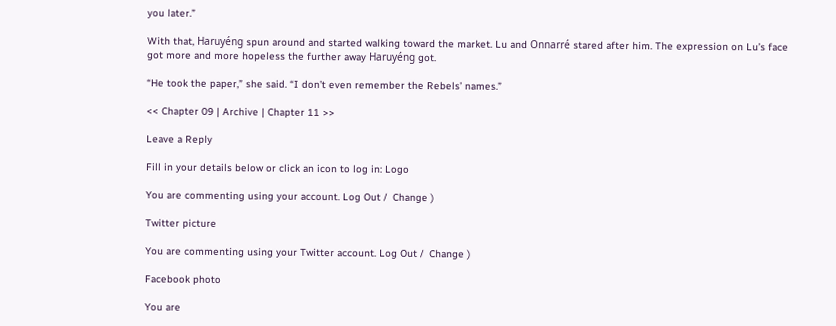you later.”

With that, Haruyéng spun around and started walking toward the market. Lu and Onnarré stared after him. The expression on Lu’s face got more and more hopeless the further away Haruyéng got.

“He took the paper,” she said. “I don’t even remember the Rebels’ names.”

<< Chapter 09 | Archive | Chapter 11 >>

Leave a Reply

Fill in your details below or click an icon to log in: Logo

You are commenting using your account. Log Out /  Change )

Twitter picture

You are commenting using your Twitter account. Log Out /  Change )

Facebook photo

You are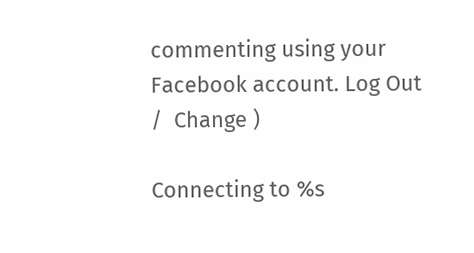commenting using your Facebook account. Log Out /  Change )

Connecting to %s